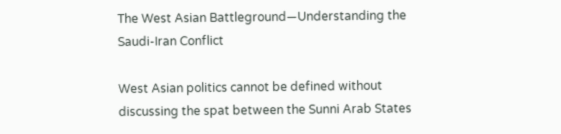The West Asian Battleground—Understanding the Saudi-Iran Conflict

West Asian politics cannot be defined without discussing the spat between the Sunni Arab States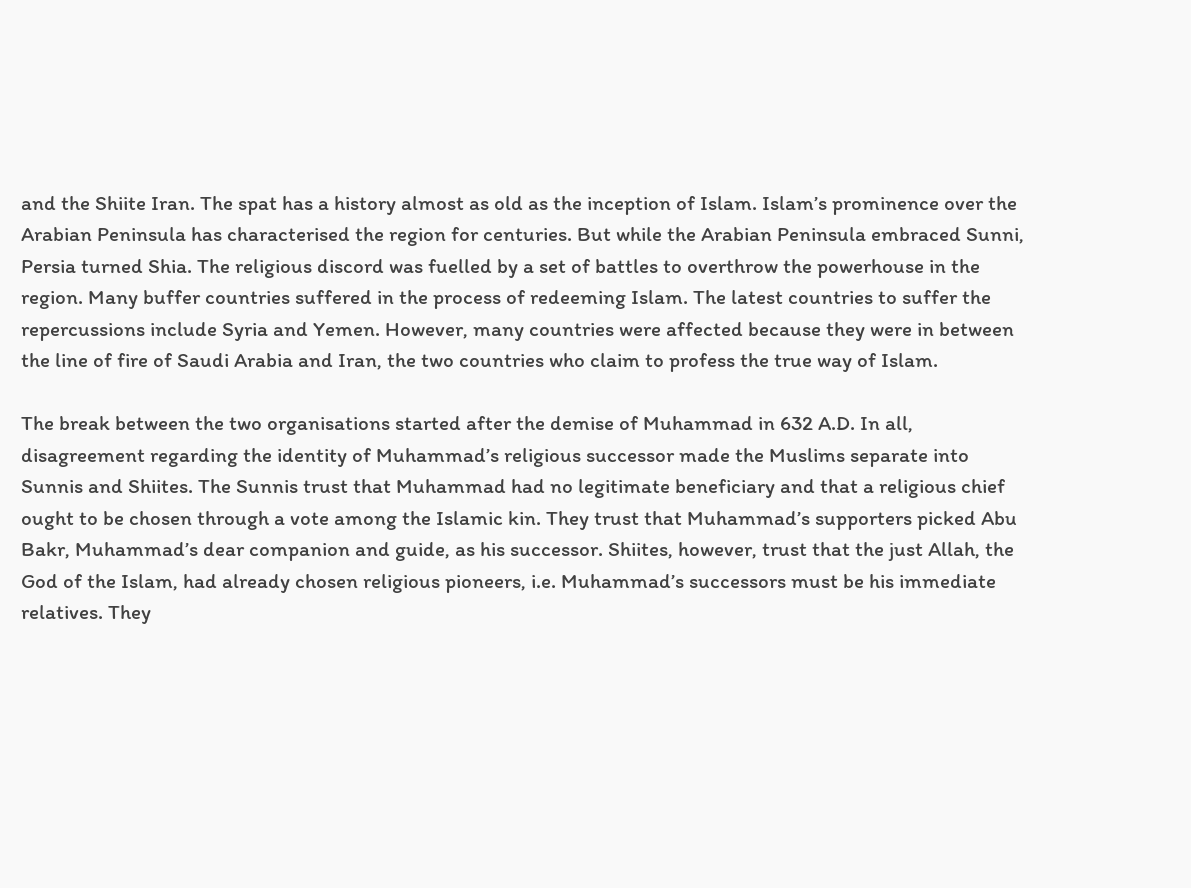and the Shiite Iran. The spat has a history almost as old as the inception of Islam. Islam’s prominence over the Arabian Peninsula has characterised the region for centuries. But while the Arabian Peninsula embraced Sunni, Persia turned Shia. The religious discord was fuelled by a set of battles to overthrow the powerhouse in the region. Many buffer countries suffered in the process of redeeming Islam. The latest countries to suffer the repercussions include Syria and Yemen. However, many countries were affected because they were in between the line of fire of Saudi Arabia and Iran, the two countries who claim to profess the true way of Islam.

The break between the two organisations started after the demise of Muhammad in 632 A.D. In all, disagreement regarding the identity of Muhammad’s religious successor made the Muslims separate into Sunnis and Shiites. The Sunnis trust that Muhammad had no legitimate beneficiary and that a religious chief ought to be chosen through a vote among the Islamic kin. They trust that Muhammad’s supporters picked Abu Bakr, Muhammad’s dear companion and guide, as his successor. Shiites, however, trust that the just Allah, the God of the Islam, had already chosen religious pioneers, i.e. Muhammad’s successors must be his immediate relatives. They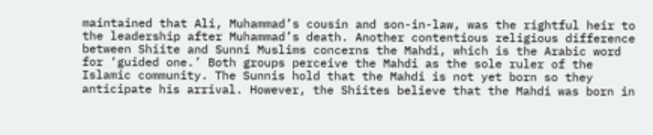maintained that Ali, Muhammad’s cousin and son-in-law, was the rightful heir to the leadership after Muhammad’s death. Another contentious religious difference between Shiite and Sunni Muslims concerns the Mahdi, which is the Arabic word for ‘guided one.’ Both groups perceive the Mahdi as the sole ruler of the Islamic community. The Sunnis hold that the Mahdi is not yet born so they anticipate his arrival. However, the Shiites believe that the Mahdi was born in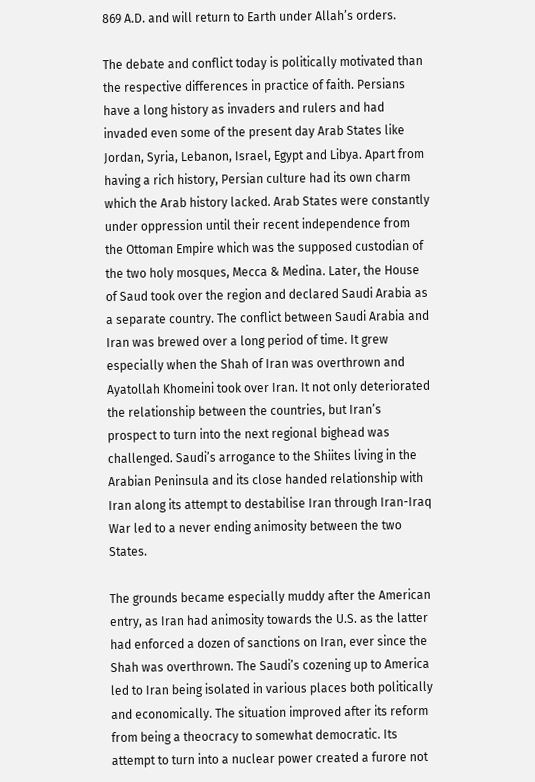869 A.D. and will return to Earth under Allah’s orders.

The debate and conflict today is politically motivated than the respective differences in practice of faith. Persians have a long history as invaders and rulers and had invaded even some of the present day Arab States like Jordan, Syria, Lebanon, Israel, Egypt and Libya. Apart from having a rich history, Persian culture had its own charm which the Arab history lacked. Arab States were constantly under oppression until their recent independence from the Ottoman Empire which was the supposed custodian of the two holy mosques, Mecca & Medina. Later, the House of Saud took over the region and declared Saudi Arabia as a separate country. The conflict between Saudi Arabia and Iran was brewed over a long period of time. It grew especially when the Shah of Iran was overthrown and Ayatollah Khomeini took over Iran. It not only deteriorated the relationship between the countries, but Iran’s prospect to turn into the next regional bighead was challenged. Saudi’s arrogance to the Shiites living in the Arabian Peninsula and its close handed relationship with Iran along its attempt to destabilise Iran through Iran-Iraq War led to a never ending animosity between the two States.

The grounds became especially muddy after the American entry, as Iran had animosity towards the U.S. as the latter had enforced a dozen of sanctions on Iran, ever since the Shah was overthrown. The Saudi’s cozening up to America led to Iran being isolated in various places both politically and economically. The situation improved after its reform from being a theocracy to somewhat democratic. Its attempt to turn into a nuclear power created a furore not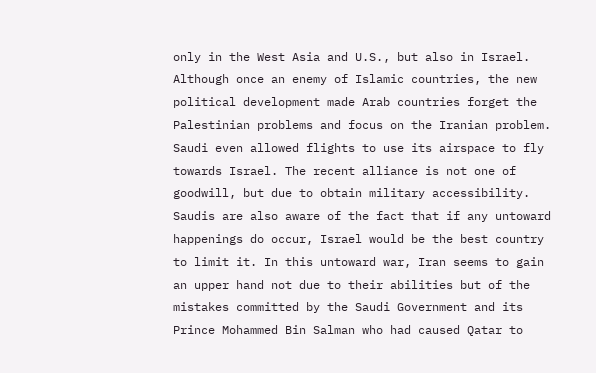only in the West Asia and U.S., but also in Israel. Although once an enemy of Islamic countries, the new political development made Arab countries forget the Palestinian problems and focus on the Iranian problem. Saudi even allowed flights to use its airspace to fly towards Israel. The recent alliance is not one of goodwill, but due to obtain military accessibility. Saudis are also aware of the fact that if any untoward happenings do occur, Israel would be the best country to limit it. In this untoward war, Iran seems to gain an upper hand not due to their abilities but of the mistakes committed by the Saudi Government and its Prince Mohammed Bin Salman who had caused Qatar to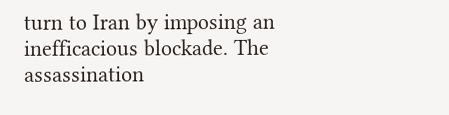turn to Iran by imposing an inefficacious blockade. The assassination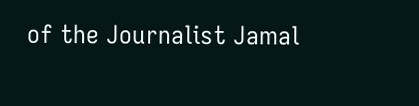of the Journalist Jamal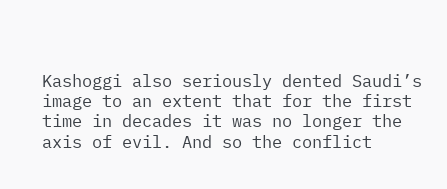Kashoggi also seriously dented Saudi’s image to an extent that for the first time in decades it was no longer the axis of evil. And so the conflict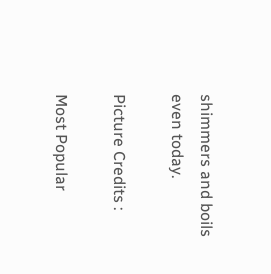shimmers and boils even today.

Picture Credits :

Most Popular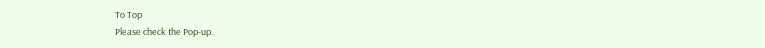To Top
Please check the Pop-up.